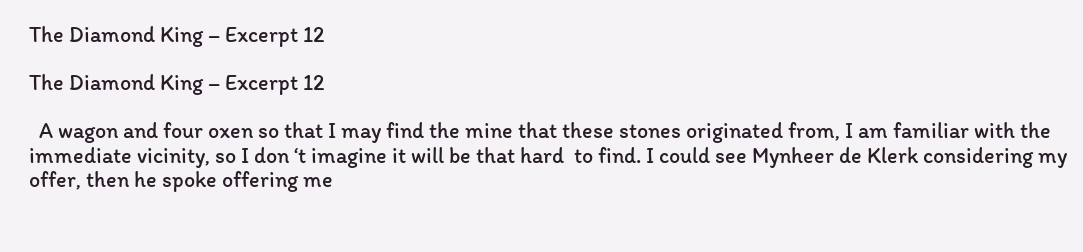The Diamond King – Excerpt 12

The Diamond King – Excerpt 12

  A wagon and four oxen so that I may find the mine that these stones originated from, I am familiar with the immediate vicinity, so I don ‘t imagine it will be that hard  to find. I could see Mynheer de Klerk considering my offer, then he spoke offering me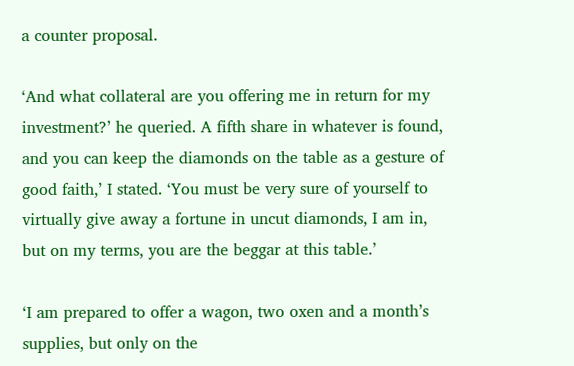a counter proposal.

‘And what collateral are you offering me in return for my investment?’ he queried. A fifth share in whatever is found, and you can keep the diamonds on the table as a gesture of good faith,’ I stated. ‘You must be very sure of yourself to virtually give away a fortune in uncut diamonds, I am in, but on my terms, you are the beggar at this table.’

‘I am prepared to offer a wagon, two oxen and a month’s supplies, but only on the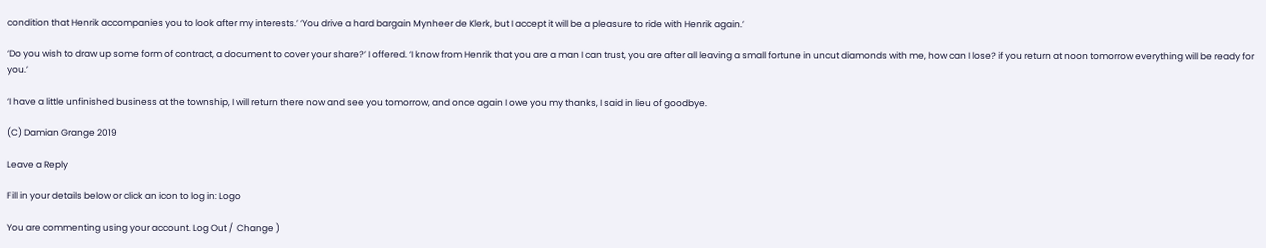condition that Henrik accompanies you to look after my interests.’ ‘You drive a hard bargain Mynheer de Klerk, but I accept it will be a pleasure to ride with Henrik again.’

‘Do you wish to draw up some form of contract, a document to cover your share?’ I offered. ‘I know from Henrik that you are a man I can trust, you are after all leaving a small fortune in uncut diamonds with me, how can I lose? if you return at noon tomorrow everything will be ready for you.’

‘I have a little unfinished business at the township, I will return there now and see you tomorrow, and once again I owe you my thanks, I said in lieu of goodbye.

(C) Damian Grange 2019

Leave a Reply

Fill in your details below or click an icon to log in: Logo

You are commenting using your account. Log Out /  Change )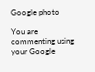Google photo

You are commenting using your Google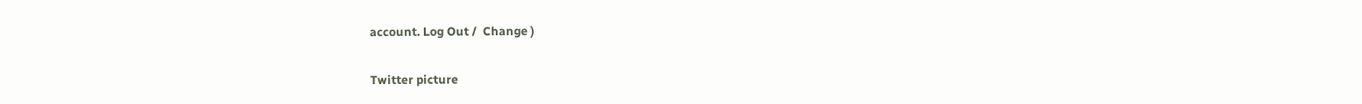account. Log Out /  Change )

Twitter picture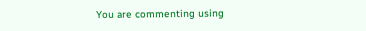You are commenting using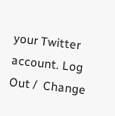your Twitter account. Log Out /  Change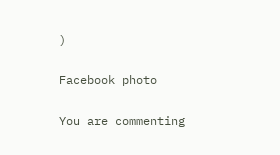)

Facebook photo

You are commenting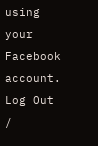using your Facebook account. Log Out /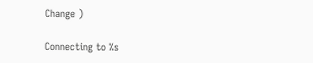Change )

Connecting to %s